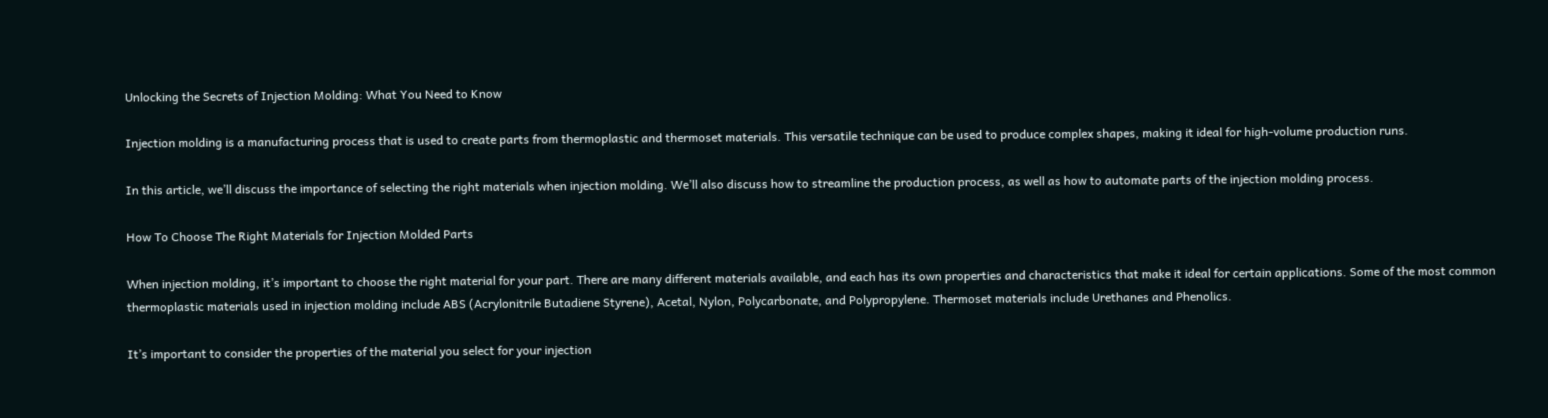Unlocking the Secrets of Injection Molding: What You Need to Know

Injection molding is a manufacturing process that is used to create parts from thermoplastic and thermoset materials. This versatile technique can be used to produce complex shapes, making it ideal for high-volume production runs.

In this article, we’ll discuss the importance of selecting the right materials when injection molding. We’ll also discuss how to streamline the production process, as well as how to automate parts of the injection molding process.

How To Choose The Right Materials for Injection Molded Parts

When injection molding, it’s important to choose the right material for your part. There are many different materials available, and each has its own properties and characteristics that make it ideal for certain applications. Some of the most common thermoplastic materials used in injection molding include ABS (Acrylonitrile Butadiene Styrene), Acetal, Nylon, Polycarbonate, and Polypropylene. Thermoset materials include Urethanes and Phenolics.

It’s important to consider the properties of the material you select for your injection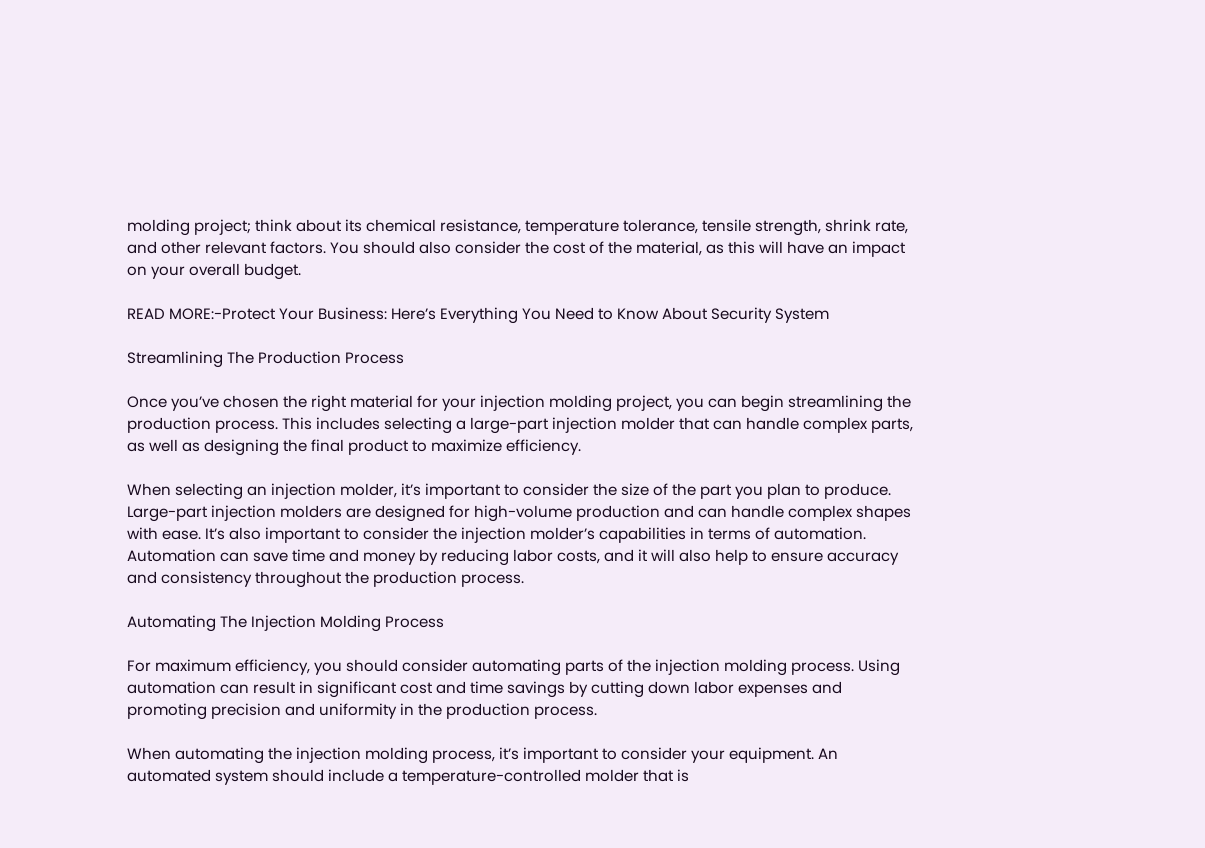molding project; think about its chemical resistance, temperature tolerance, tensile strength, shrink rate, and other relevant factors. You should also consider the cost of the material, as this will have an impact on your overall budget.

READ MORE:-Protect Your Business: Here’s Everything You Need to Know About Security System

Streamlining The Production Process

Once you’ve chosen the right material for your injection molding project, you can begin streamlining the production process. This includes selecting a large-part injection molder that can handle complex parts, as well as designing the final product to maximize efficiency.

When selecting an injection molder, it’s important to consider the size of the part you plan to produce. Large-part injection molders are designed for high-volume production and can handle complex shapes with ease. It’s also important to consider the injection molder’s capabilities in terms of automation. Automation can save time and money by reducing labor costs, and it will also help to ensure accuracy and consistency throughout the production process.

Automating The Injection Molding Process

For maximum efficiency, you should consider automating parts of the injection molding process. Using automation can result in significant cost and time savings by cutting down labor expenses and promoting precision and uniformity in the production process.

When automating the injection molding process, it’s important to consider your equipment. An automated system should include a temperature-controlled molder that is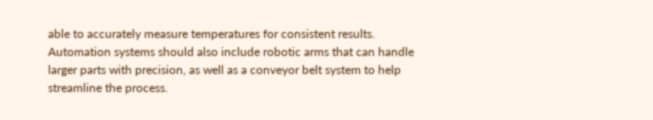able to accurately measure temperatures for consistent results. Automation systems should also include robotic arms that can handle larger parts with precision, as well as a conveyor belt system to help streamline the process.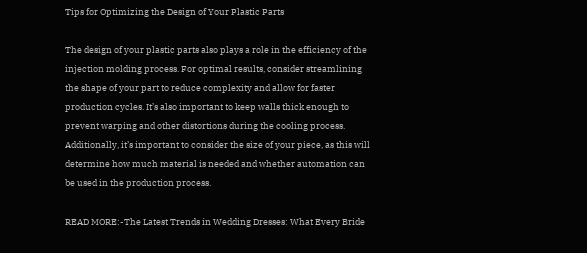Tips for Optimizing the Design of Your Plastic Parts

The design of your plastic parts also plays a role in the efficiency of the injection molding process. For optimal results, consider streamlining the shape of your part to reduce complexity and allow for faster production cycles. It’s also important to keep walls thick enough to prevent warping and other distortions during the cooling process. Additionally, it’s important to consider the size of your piece, as this will determine how much material is needed and whether automation can be used in the production process.

READ MORE:-The Latest Trends in Wedding Dresses: What Every Bride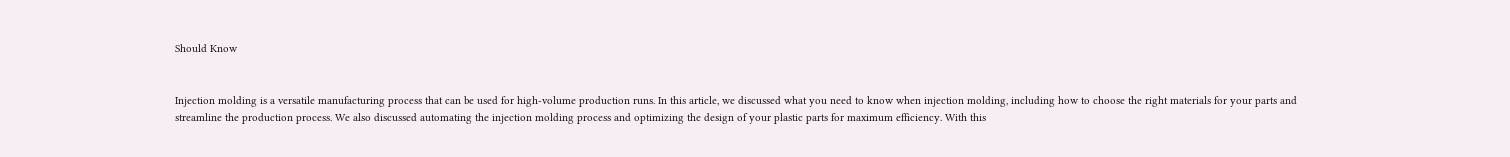Should Know


Injection molding is a versatile manufacturing process that can be used for high-volume production runs. In this article, we discussed what you need to know when injection molding, including how to choose the right materials for your parts and streamline the production process. We also discussed automating the injection molding process and optimizing the design of your plastic parts for maximum efficiency. With this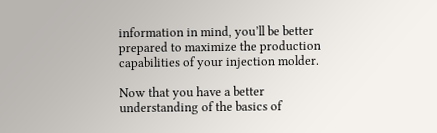information in mind, you’ll be better prepared to maximize the production capabilities of your injection molder.

Now that you have a better understanding of the basics of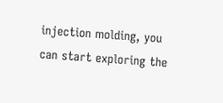injection molding, you can start exploring the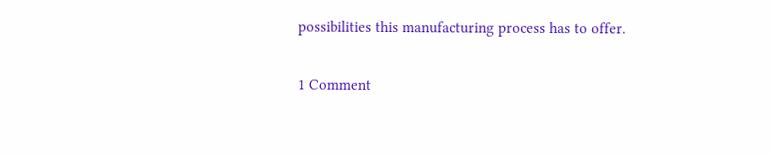possibilities this manufacturing process has to offer.

1 Comment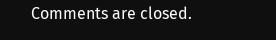Comments are closed.